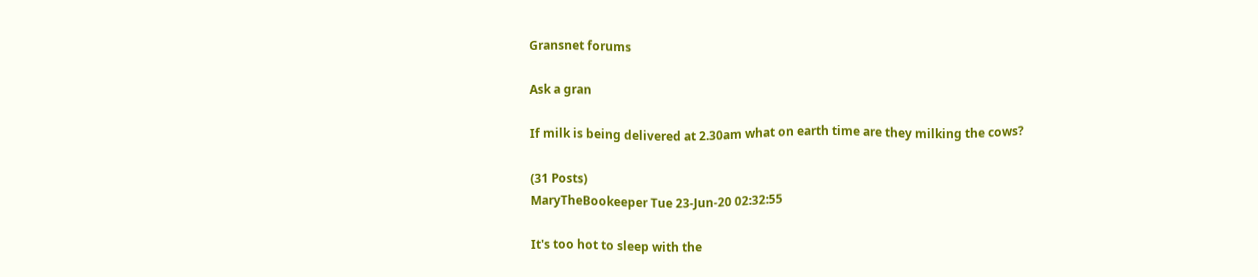Gransnet forums

Ask a gran

If milk is being delivered at 2.30am what on earth time are they milking the cows?

(31 Posts)
MaryTheBookeeper Tue 23-Jun-20 02:32:55

It's too hot to sleep with the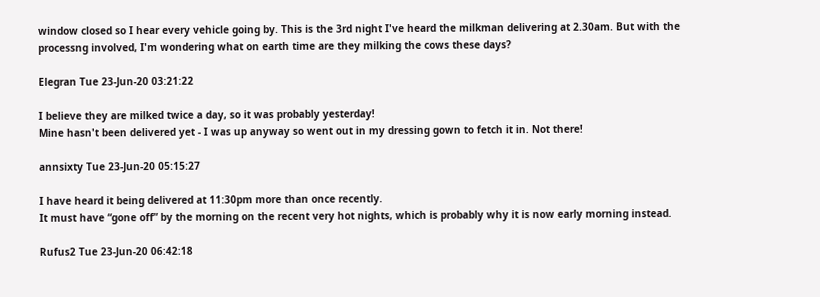window closed so I hear every vehicle going by. This is the 3rd night I've heard the milkman delivering at 2.30am. But with the processng involved, I'm wondering what on earth time are they milking the cows these days?

Elegran Tue 23-Jun-20 03:21:22

I believe they are milked twice a day, so it was probably yesterday!
Mine hasn't been delivered yet - I was up anyway so went out in my dressing gown to fetch it in. Not there!

annsixty Tue 23-Jun-20 05:15:27

I have heard it being delivered at 11:30pm more than once recently.
It must have “gone off” by the morning on the recent very hot nights, which is probably why it is now early morning instead.

Rufus2 Tue 23-Jun-20 06:42:18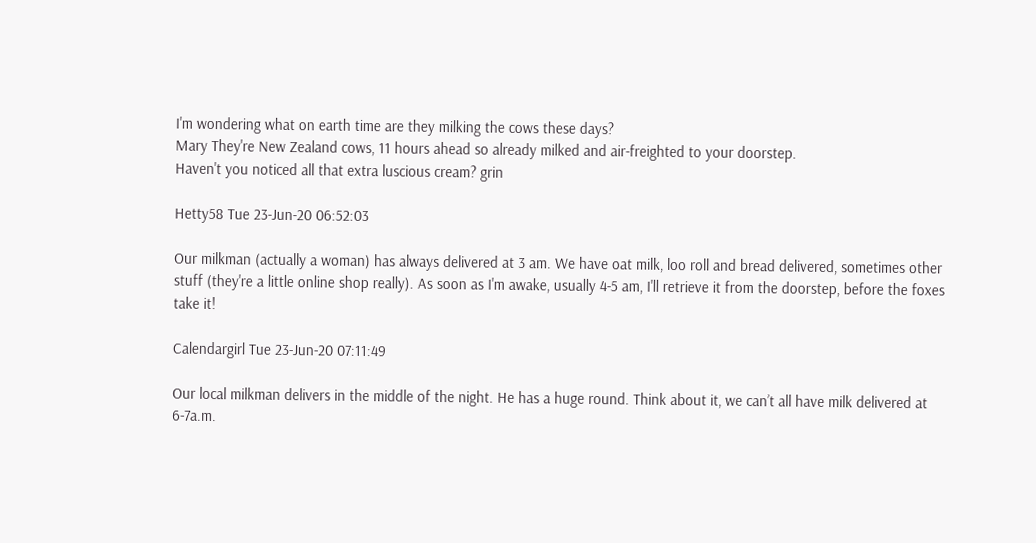I'm wondering what on earth time are they milking the cows these days?
Mary They're New Zealand cows, 11 hours ahead so already milked and air-freighted to your doorstep.
Haven't you noticed all that extra luscious cream? grin

Hetty58 Tue 23-Jun-20 06:52:03

Our milkman (actually a woman) has always delivered at 3 am. We have oat milk, loo roll and bread delivered, sometimes other stuff (they're a little online shop really). As soon as I'm awake, usually 4-5 am, I'll retrieve it from the doorstep, before the foxes take it!

Calendargirl Tue 23-Jun-20 07:11:49

Our local milkman delivers in the middle of the night. He has a huge round. Think about it, we can’t all have milk delivered at 6-7a.m.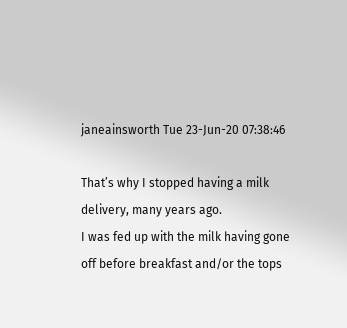janeainsworth Tue 23-Jun-20 07:38:46

That’s why I stopped having a milk delivery, many years ago.
I was fed up with the milk having gone off before breakfast and/or the tops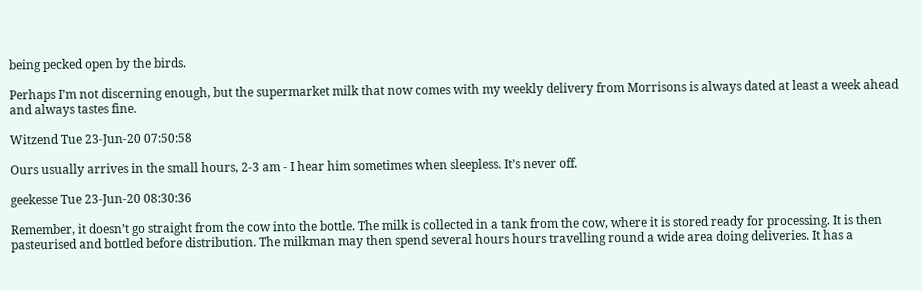being pecked open by the birds.

Perhaps I’m not discerning enough, but the supermarket milk that now comes with my weekly delivery from Morrisons is always dated at least a week ahead and always tastes fine.

Witzend Tue 23-Jun-20 07:50:58

Ours usually arrives in the small hours, 2-3 am - I hear him sometimes when sleepless. It’s never off.

geekesse Tue 23-Jun-20 08:30:36

Remember, it doesn’t go straight from the cow into the bottle. The milk is collected in a tank from the cow, where it is stored ready for processing. It is then pasteurised and bottled before distribution. The milkman may then spend several hours hours travelling round a wide area doing deliveries. It has a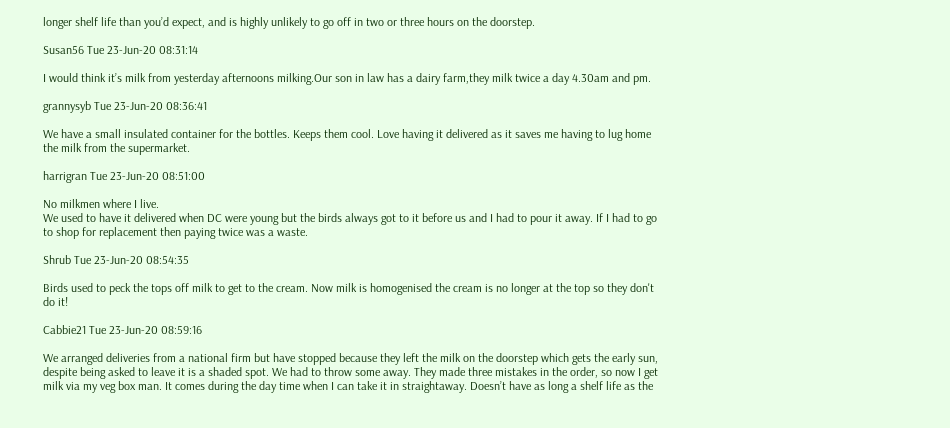longer shelf life than you’d expect, and is highly unlikely to go off in two or three hours on the doorstep.

Susan56 Tue 23-Jun-20 08:31:14

I would think it’s milk from yesterday afternoons milking.Our son in law has a dairy farm,they milk twice a day 4.30am and pm.

grannysyb Tue 23-Jun-20 08:36:41

We have a small insulated container for the bottles. Keeps them cool. Love having it delivered as it saves me having to lug home the milk from the supermarket.

harrigran Tue 23-Jun-20 08:51:00

No milkmen where I live.
We used to have it delivered when DC were young but the birds always got to it before us and I had to pour it away. If I had to go to shop for replacement then paying twice was a waste.

Shrub Tue 23-Jun-20 08:54:35

Birds used to peck the tops off milk to get to the cream. Now milk is homogenised the cream is no longer at the top so they don't do it!

Cabbie21 Tue 23-Jun-20 08:59:16

We arranged deliveries from a national firm but have stopped because they left the milk on the doorstep which gets the early sun, despite being asked to leave it is a shaded spot. We had to throw some away. They made three mistakes in the order, so now I get milk via my veg box man. It comes during the day time when I can take it in straightaway. Doesn’t have as long a shelf life as the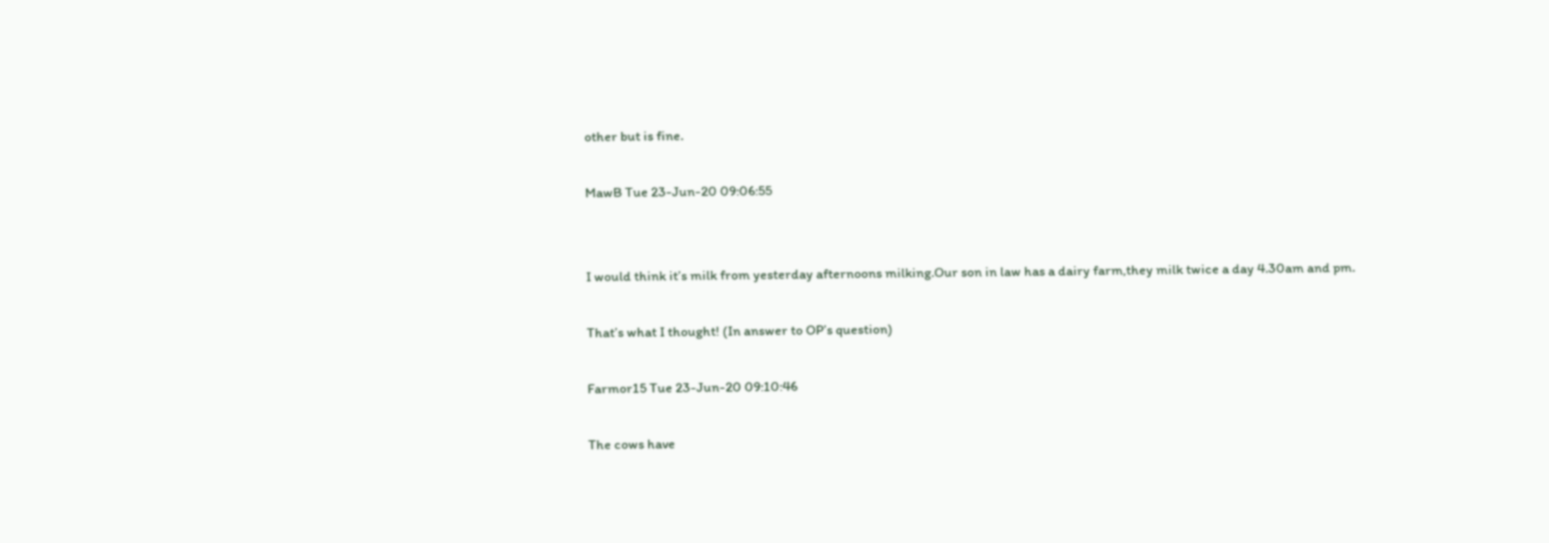other but is fine.

MawB Tue 23-Jun-20 09:06:55


I would think it’s milk from yesterday afternoons milking.Our son in law has a dairy farm,they milk twice a day 4.30am and pm.

That’s what I thought! (In answer to OP’s question)

Farmor15 Tue 23-Jun-20 09:10:46

The cows have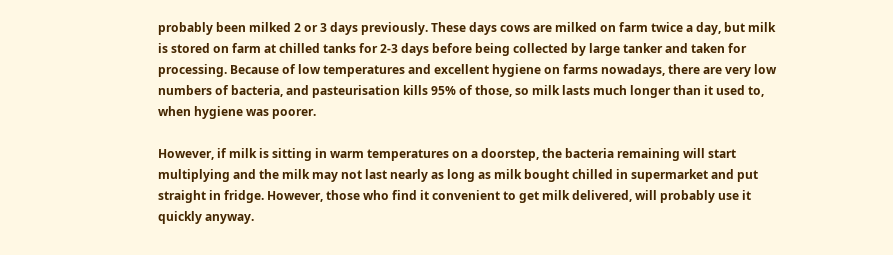probably been milked 2 or 3 days previously. These days cows are milked on farm twice a day, but milk is stored on farm at chilled tanks for 2-3 days before being collected by large tanker and taken for processing. Because of low temperatures and excellent hygiene on farms nowadays, there are very low numbers of bacteria, and pasteurisation kills 95% of those, so milk lasts much longer than it used to, when hygiene was poorer.

However, if milk is sitting in warm temperatures on a doorstep, the bacteria remaining will start multiplying and the milk may not last nearly as long as milk bought chilled in supermarket and put straight in fridge. However, those who find it convenient to get milk delivered, will probably use it quickly anyway.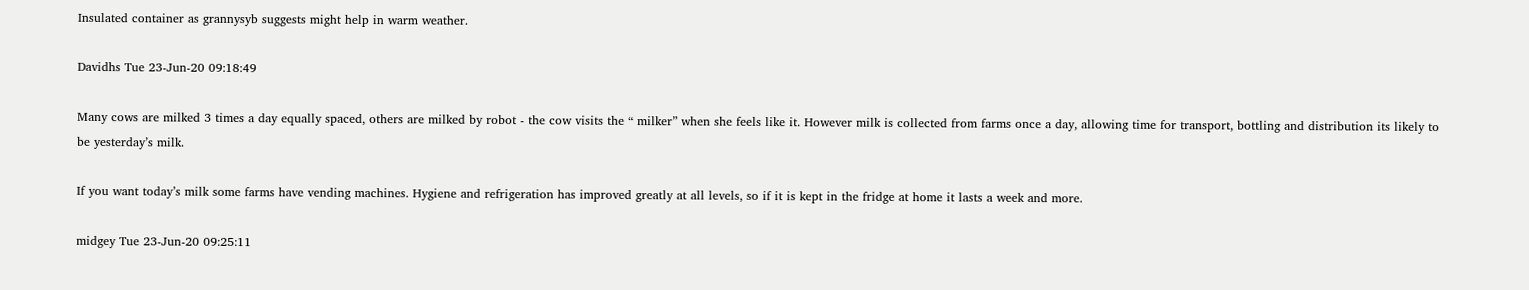Insulated container as grannysyb suggests might help in warm weather.

Davidhs Tue 23-Jun-20 09:18:49

Many cows are milked 3 times a day equally spaced, others are milked by robot - the cow visits the “ milker” when she feels like it. However milk is collected from farms once a day, allowing time for transport, bottling and distribution its likely to be yesterday’s milk.

If you want today’s milk some farms have vending machines. Hygiene and refrigeration has improved greatly at all levels, so if it is kept in the fridge at home it lasts a week and more.

midgey Tue 23-Jun-20 09:25:11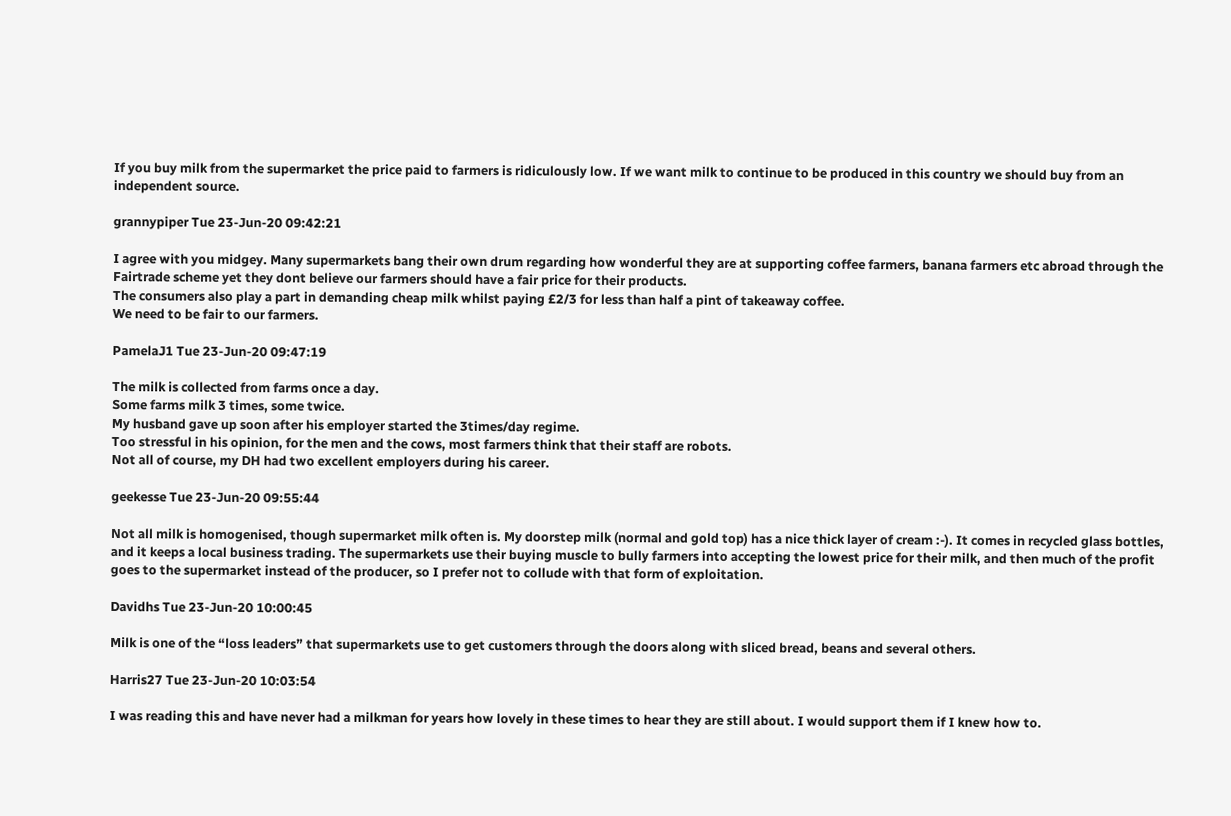If you buy milk from the supermarket the price paid to farmers is ridiculously low. If we want milk to continue to be produced in this country we should buy from an independent source.

grannypiper Tue 23-Jun-20 09:42:21

I agree with you midgey. Many supermarkets bang their own drum regarding how wonderful they are at supporting coffee farmers, banana farmers etc abroad through the Fairtrade scheme yet they dont believe our farmers should have a fair price for their products.
The consumers also play a part in demanding cheap milk whilst paying £2/3 for less than half a pint of takeaway coffee.
We need to be fair to our farmers.

PamelaJ1 Tue 23-Jun-20 09:47:19

The milk is collected from farms once a day.
Some farms milk 3 times, some twice.
My husband gave up soon after his employer started the 3times/day regime.
Too stressful in his opinion, for the men and the cows, most farmers think that their staff are robots.
Not all of course, my DH had two excellent employers during his career.

geekesse Tue 23-Jun-20 09:55:44

Not all milk is homogenised, though supermarket milk often is. My doorstep milk (normal and gold top) has a nice thick layer of cream :-). It comes in recycled glass bottles, and it keeps a local business trading. The supermarkets use their buying muscle to bully farmers into accepting the lowest price for their milk, and then much of the profit goes to the supermarket instead of the producer, so I prefer not to collude with that form of exploitation.

Davidhs Tue 23-Jun-20 10:00:45

Milk is one of the “loss leaders” that supermarkets use to get customers through the doors along with sliced bread, beans and several others.

Harris27 Tue 23-Jun-20 10:03:54

I was reading this and have never had a milkman for years how lovely in these times to hear they are still about. I would support them if I knew how to.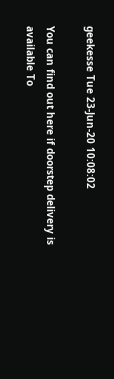geekesse Tue 23-Jun-20 10:08:02

You can find out here if doorstep delivery is available To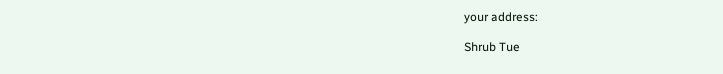your address:

Shrub Tue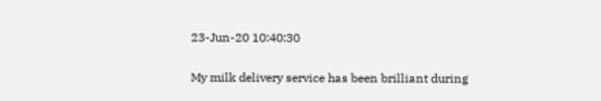23-Jun-20 10:40:30

My milk delivery service has been brilliant during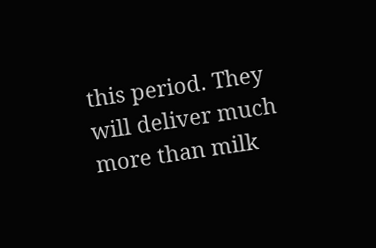this period. They will deliver much more than milk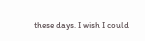these days. I wish I could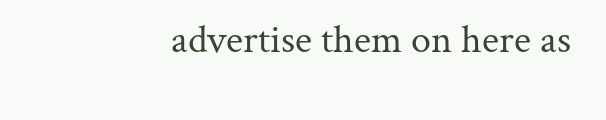advertise them on here as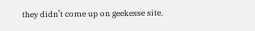they didn’t come up on geekesse site.